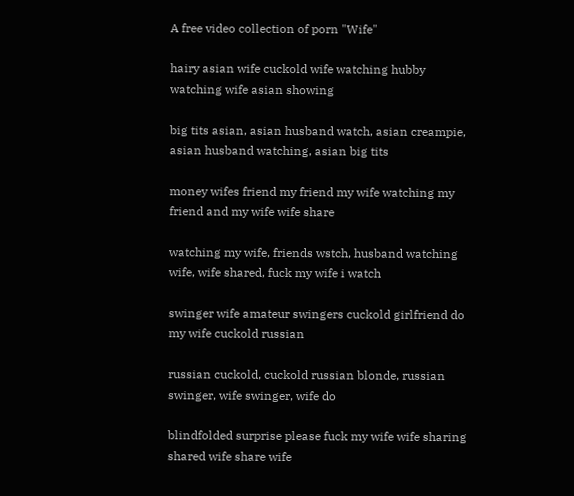A free video collection of porn "Wife"

hairy asian wife cuckold wife watching hubby watching wife asian showing

big tits asian, asian husband watch, asian creampie, asian husband watching, asian big tits

money wifes friend my friend my wife watching my friend and my wife wife share

watching my wife, friends wstch, husband watching wife, wife shared, fuck my wife i watch

swinger wife amateur swingers cuckold girlfriend do my wife cuckold russian

russian cuckold, cuckold russian blonde, russian swinger, wife swinger, wife do

blindfolded surprise please fuck my wife wife sharing shared wife share wife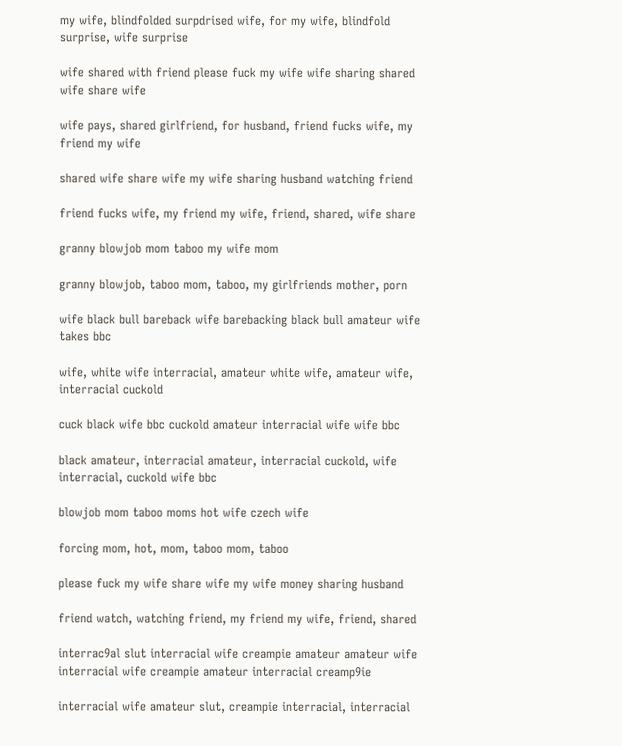my wife, blindfolded surpdrised wife, for my wife, blindfold surprise, wife surprise

wife shared with friend please fuck my wife wife sharing shared wife share wife

wife pays, shared girlfriend, for husband, friend fucks wife, my friend my wife

shared wife share wife my wife sharing husband watching friend

friend fucks wife, my friend my wife, friend, shared, wife share

granny blowjob mom taboo my wife mom

granny blowjob, taboo mom, taboo, my girlfriends mother, porn

wife black bull bareback wife barebacking black bull amateur wife takes bbc

wife, white wife interracial, amateur white wife, amateur wife, interracial cuckold

cuck black wife bbc cuckold amateur interracial wife wife bbc

black amateur, interracial amateur, interracial cuckold, wife interracial, cuckold wife bbc

blowjob mom taboo moms hot wife czech wife

forcing mom, hot, mom, taboo mom, taboo

please fuck my wife share wife my wife money sharing husband

friend watch, watching friend, my friend my wife, friend, shared

interrac9al slut interracial wife creampie amateur amateur wife interracial wife creampie amateur interracial creamp9ie

interracial wife amateur slut, creampie interracial, interracial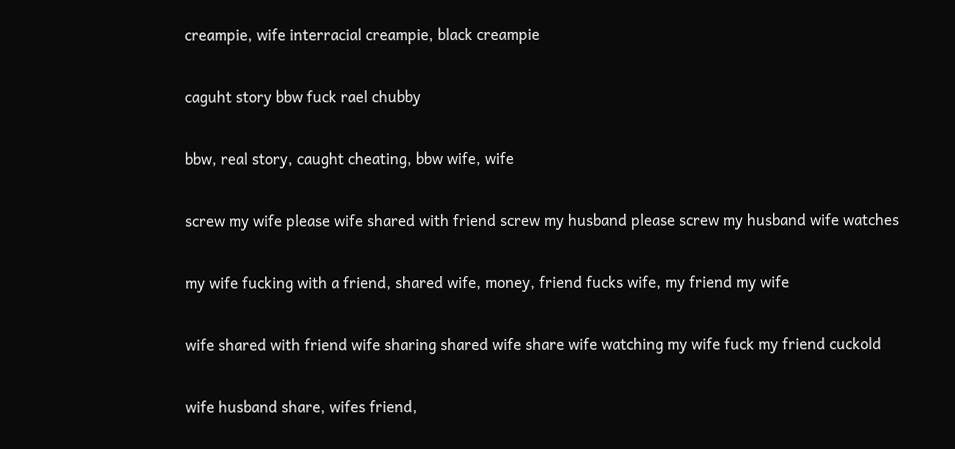creampie, wife interracial creampie, black creampie

caguht story bbw fuck rael chubby

bbw, real story, caught cheating, bbw wife, wife

screw my wife please wife shared with friend screw my husband please screw my husband wife watches

my wife fucking with a friend, shared wife, money, friend fucks wife, my friend my wife

wife shared with friend wife sharing shared wife share wife watching my wife fuck my friend cuckold

wife husband share, wifes friend,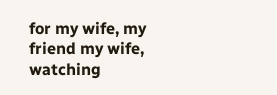for my wife, my friend my wife, watching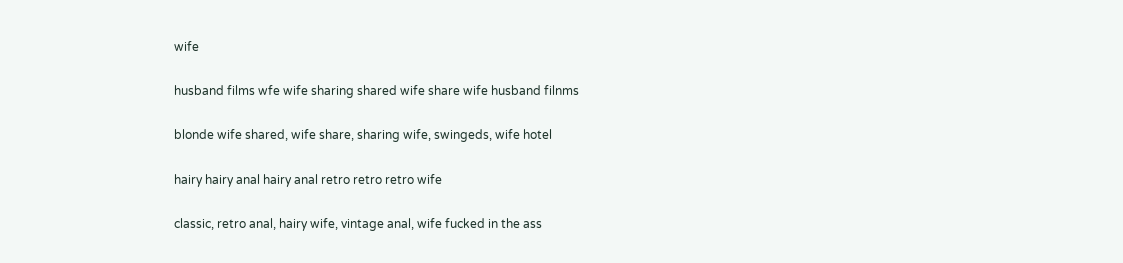wife

husband films wfe wife sharing shared wife share wife husband filnms

blonde wife shared, wife share, sharing wife, swingeds, wife hotel

hairy hairy anal hairy anal retro retro retro wife

classic, retro anal, hairy wife, vintage anal, wife fucked in the ass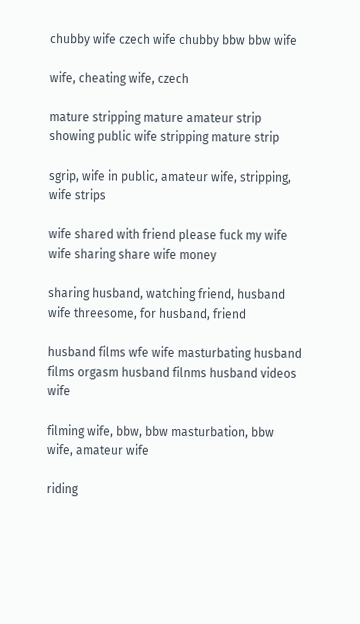chubby wife czech wife chubby bbw bbw wife

wife, cheating wife, czech

mature stripping mature amateur strip showing public wife stripping mature strip

sgrip, wife in public, amateur wife, stripping, wife strips

wife shared with friend please fuck my wife wife sharing share wife money

sharing husband, watching friend, husband wife threesome, for husband, friend

husband films wfe wife masturbating husband films orgasm husband filnms husband videos wife

filming wife, bbw, bbw masturbation, bbw wife, amateur wife

riding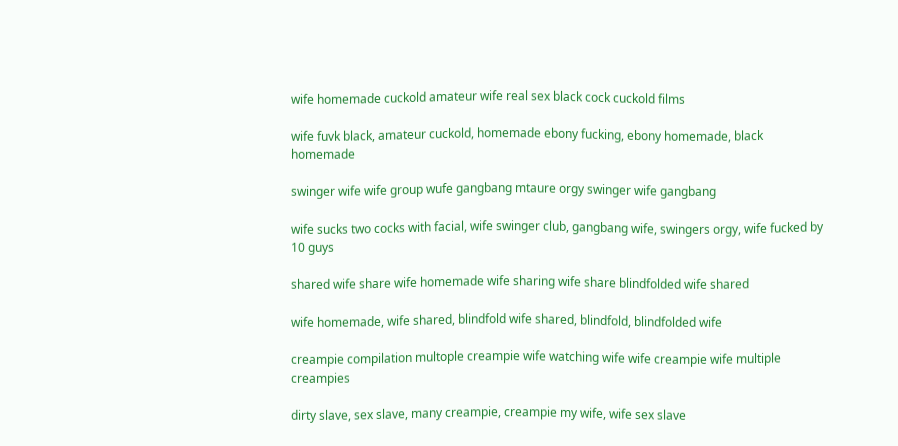wife homemade cuckold amateur wife real sex black cock cuckold films

wife fuvk black, amateur cuckold, homemade ebony fucking, ebony homemade, black homemade

swinger wife wife group wufe gangbang mtaure orgy swinger wife gangbang

wife sucks two cocks with facial, wife swinger club, gangbang wife, swingers orgy, wife fucked by 10 guys

shared wife share wife homemade wife sharing wife share blindfolded wife shared

wife homemade, wife shared, blindfold wife shared, blindfold, blindfolded wife

creampie compilation multople creampie wife watching wife wife creampie wife multiple creampies

dirty slave, sex slave, many creampie, creampie my wife, wife sex slave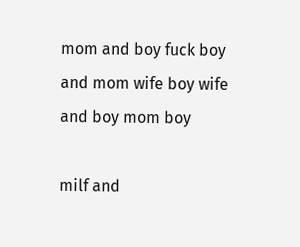mom and boy fuck boy and mom wife boy wife and boy mom boy

milf and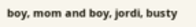boy, mom and boy, jordi, busty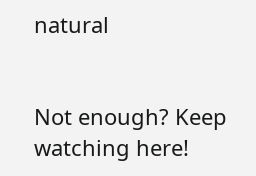natural


Not enough? Keep watching here!